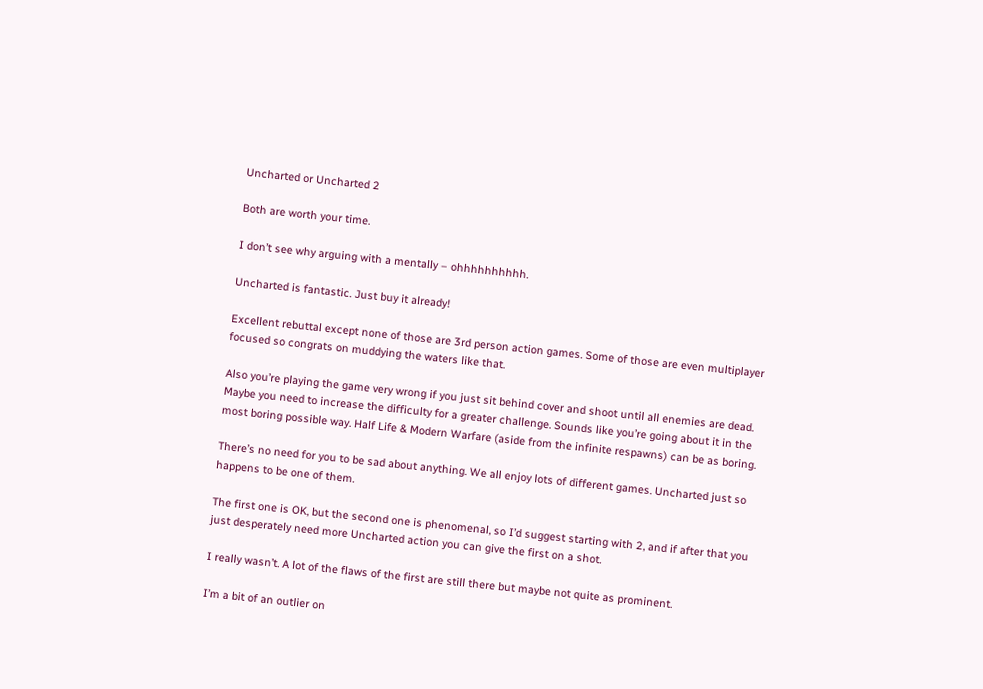Uncharted or Uncharted 2

Both are worth your time.

I don’t see why arguing with a mentally – ohhhhhhhhhh.

Uncharted is fantastic. Just buy it already!

Excellent rebuttal except none of those are 3rd person action games. Some of those are even multiplayer focused so congrats on muddying the waters like that.

Also you’re playing the game very wrong if you just sit behind cover and shoot until all enemies are dead. Maybe you need to increase the difficulty for a greater challenge. Sounds like you’re going about it in the most boring possible way. Half Life & Modern Warfare (aside from the infinite respawns) can be as boring.

There’s no need for you to be sad about anything. We all enjoy lots of different games. Uncharted just so happens to be one of them.

The first one is OK, but the second one is phenomenal, so I’d suggest starting with 2, and if after that you just desperately need more Uncharted action you can give the first on a shot.

I really wasn’t. A lot of the flaws of the first are still there but maybe not quite as prominent.

I’m a bit of an outlier on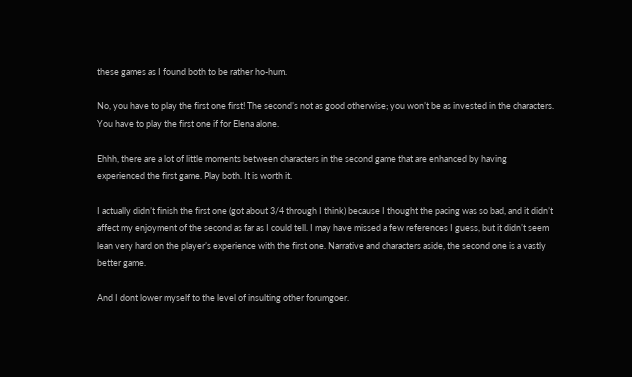these games as I found both to be rather ho-hum.

No, you have to play the first one first! The second’s not as good otherwise; you won’t be as invested in the characters. You have to play the first one if for Elena alone.

Ehhh, there are a lot of little moments between characters in the second game that are enhanced by having experienced the first game. Play both. It is worth it.

I actually didn’t finish the first one (got about 3/4 through I think) because I thought the pacing was so bad, and it didn’t affect my enjoyment of the second as far as I could tell. I may have missed a few references I guess, but it didn’t seem lean very hard on the player’s experience with the first one. Narrative and characters aside, the second one is a vastly better game.

And I dont lower myself to the level of insulting other forumgoer.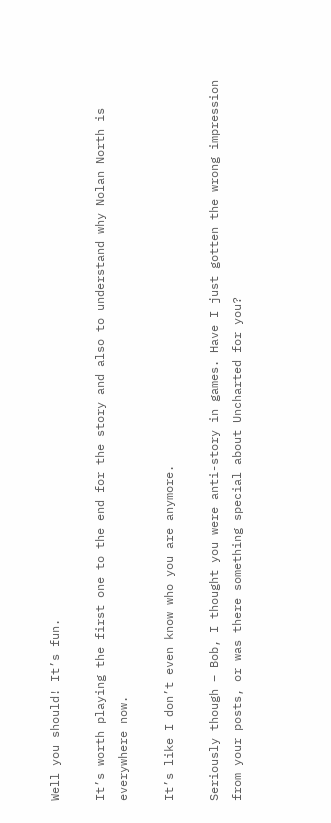Well you should! It’s fun.

It’s worth playing the first one to the end for the story and also to understand why Nolan North is everywhere now.

It’s like I don’t even know who you are anymore.

Seriously though – Bob, I thought you were anti-story in games. Have I just gotten the wrong impression from your posts, or was there something special about Uncharted for you?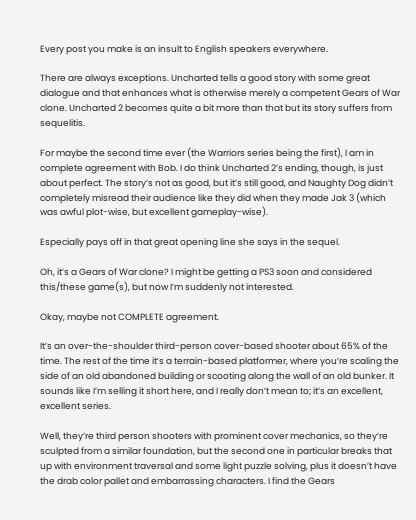Every post you make is an insult to English speakers everywhere.

There are always exceptions. Uncharted tells a good story with some great dialogue and that enhances what is otherwise merely a competent Gears of War clone. Uncharted 2 becomes quite a bit more than that but its story suffers from sequelitis.

For maybe the second time ever (the Warriors series being the first), I am in complete agreement with Bob. I do think Uncharted 2’s ending, though, is just about perfect. The story’s not as good, but it’s still good, and Naughty Dog didn’t completely misread their audience like they did when they made Jak 3 (which was awful plot-wise, but excellent gameplay-wise).

Especially pays off in that great opening line she says in the sequel.

Oh, it’s a Gears of War clone? I might be getting a PS3 soon and considered this/these game(s), but now I’m suddenly not interested.

Okay, maybe not COMPLETE agreement.

It’s an over-the-shoulder third-person cover-based shooter about 65% of the time. The rest of the time it’s a terrain-based platformer, where you’re scaling the side of an old abandoned building or scooting along the wall of an old bunker. It sounds like I’m selling it short here, and I really don’t mean to; it’s an excellent, excellent series.

Well, they’re third person shooters with prominent cover mechanics, so they’re sculpted from a similar foundation, but the second one in particular breaks that up with environment traversal and some light puzzle solving, plus it doesn’t have the drab color pallet and embarrassing characters. I find the Gears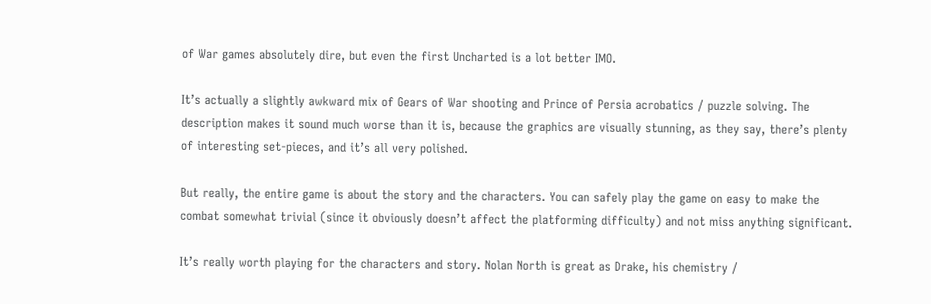of War games absolutely dire, but even the first Uncharted is a lot better IMO.

It’s actually a slightly awkward mix of Gears of War shooting and Prince of Persia acrobatics / puzzle solving. The description makes it sound much worse than it is, because the graphics are visually stunning, as they say, there’s plenty of interesting set-pieces, and it’s all very polished.

But really, the entire game is about the story and the characters. You can safely play the game on easy to make the combat somewhat trivial (since it obviously doesn’t affect the platforming difficulty) and not miss anything significant.

It’s really worth playing for the characters and story. Nolan North is great as Drake, his chemistry /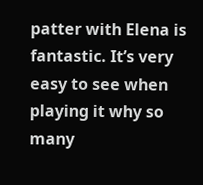patter with Elena is fantastic. It’s very easy to see when playing it why so many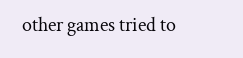other games tried to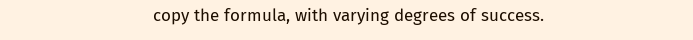copy the formula, with varying degrees of success.